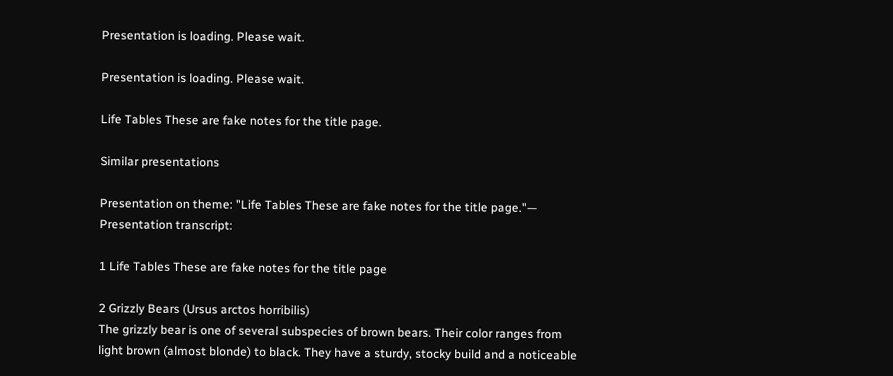Presentation is loading. Please wait.

Presentation is loading. Please wait.

Life Tables These are fake notes for the title page.

Similar presentations

Presentation on theme: "Life Tables These are fake notes for the title page."— Presentation transcript:

1 Life Tables These are fake notes for the title page

2 Grizzly Bears (Ursus arctos horribilis)
The grizzly bear is one of several subspecies of brown bears. Their color ranges from light brown (almost blonde) to black. They have a sturdy, stocky build and a noticeable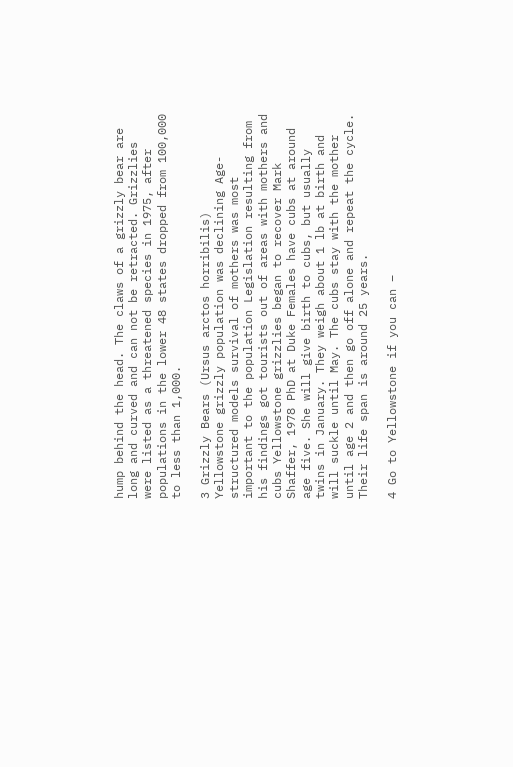hump behind the head. The claws of a grizzly bear are long and curved and can not be retracted. Grizzlies were listed as a threatened species in 1975, after populations in the lower 48 states dropped from 100,000 to less than 1,000.

3 Grizzly Bears (Ursus arctos horribilis)
Yellowstone grizzly population was declining Age-structured models survival of mothers was most important to the population Legislation resulting from his findings got tourists out of areas with mothers and cubs Yellowstone grizzlies began to recover Mark Shaffer, 1978 PhD at Duke Females have cubs at around age five. She will give birth to cubs, but usually twins in January. They weigh about 1 lb at birth and will suckle until May. The cubs stay with the mother until age 2 and then go off alone and repeat the cycle. Their life span is around 25 years.

4 Go to Yellowstone if you can –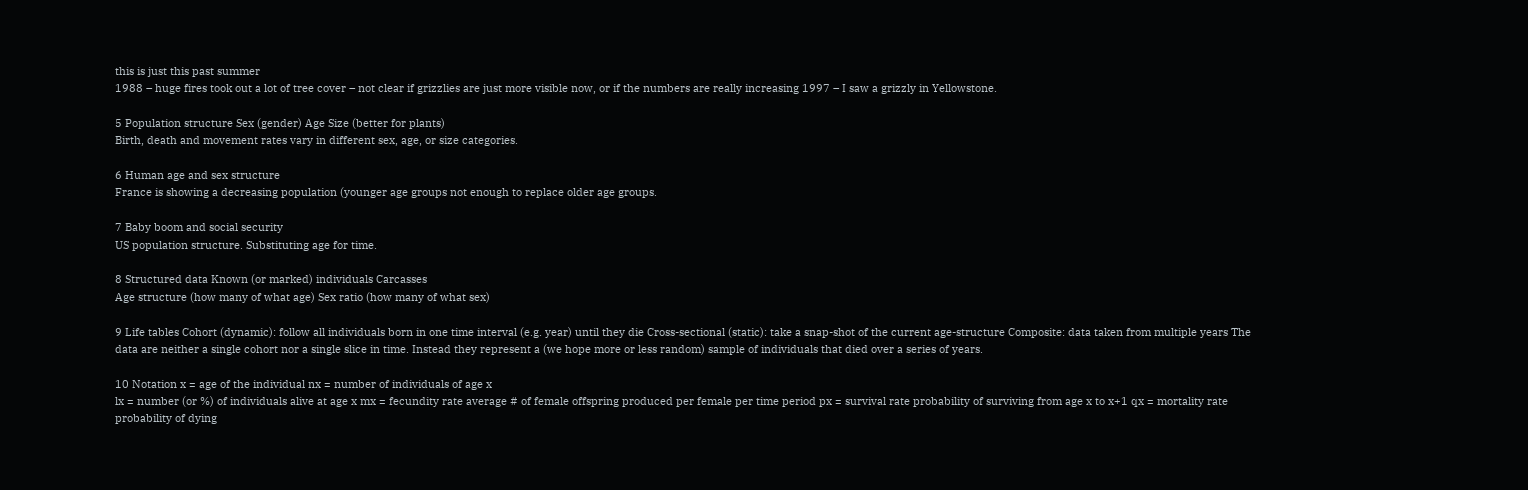this is just this past summer
1988 – huge fires took out a lot of tree cover – not clear if grizzlies are just more visible now, or if the numbers are really increasing 1997 – I saw a grizzly in Yellowstone.

5 Population structure Sex (gender) Age Size (better for plants)
Birth, death and movement rates vary in different sex, age, or size categories.

6 Human age and sex structure
France is showing a decreasing population (younger age groups not enough to replace older age groups.

7 Baby boom and social security
US population structure. Substituting age for time.

8 Structured data Known (or marked) individuals Carcasses
Age structure (how many of what age) Sex ratio (how many of what sex)

9 Life tables Cohort (dynamic): follow all individuals born in one time interval (e.g. year) until they die Cross-sectional (static): take a snap-shot of the current age-structure Composite: data taken from multiple years The data are neither a single cohort nor a single slice in time. Instead they represent a (we hope more or less random) sample of individuals that died over a series of years.

10 Notation x = age of the individual nx = number of individuals of age x
lx = number (or %) of individuals alive at age x mx = fecundity rate average # of female offspring produced per female per time period px = survival rate probability of surviving from age x to x+1 qx = mortality rate probability of dying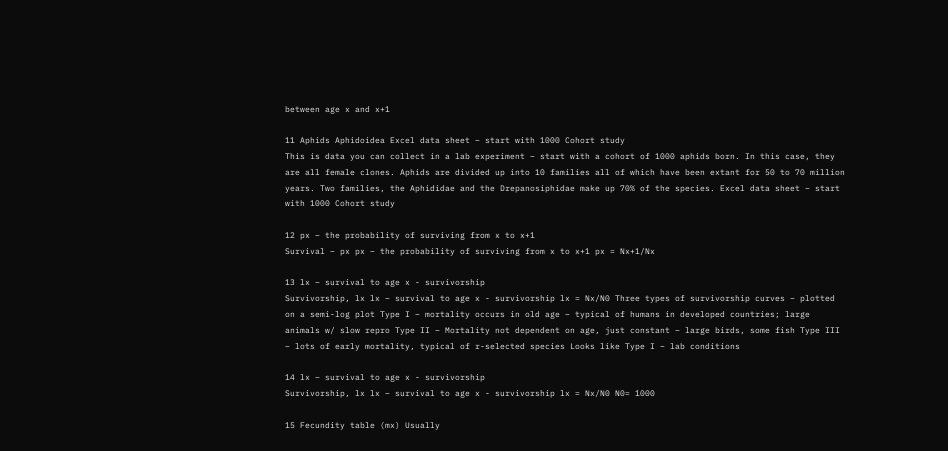between age x and x+1

11 Aphids Aphidoidea Excel data sheet – start with 1000 Cohort study
This is data you can collect in a lab experiment – start with a cohort of 1000 aphids born. In this case, they are all female clones. Aphids are divided up into 10 families all of which have been extant for 50 to 70 million years. Two families, the Aphididae and the Drepanosiphidae make up 70% of the species. Excel data sheet – start with 1000 Cohort study

12 px – the probability of surviving from x to x+1
Survival – px px – the probability of surviving from x to x+1 px = Nx+1/Nx

13 lx – survival to age x - survivorship
Survivorship, lx lx – survival to age x - survivorship lx = Nx/N0 Three types of survivorship curves – plotted on a semi-log plot Type I – mortality occurs in old age – typical of humans in developed countries; large animals w/ slow repro Type II – Mortality not dependent on age, just constant – large birds, some fish Type III – lots of early mortality, typical of r-selected species Looks like Type I – lab conditions

14 lx – survival to age x - survivorship
Survivorship, lx lx – survival to age x - survivorship lx = Nx/N0 N0= 1000

15 Fecundity table (mx) Usually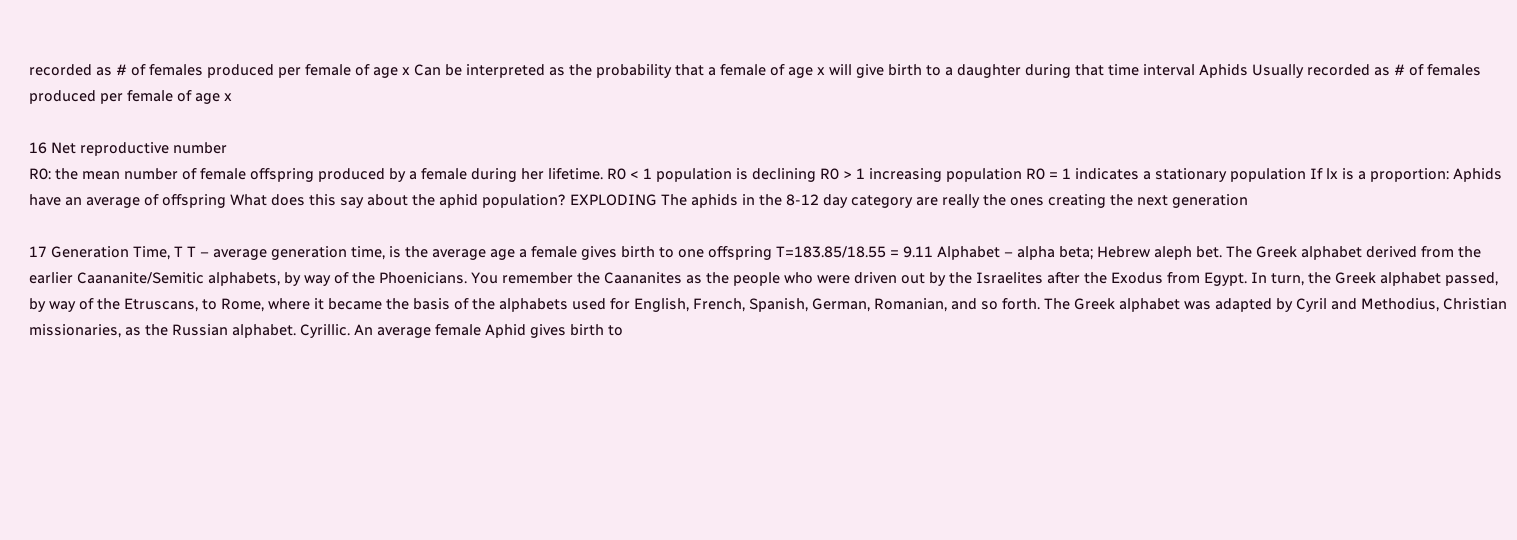recorded as # of females produced per female of age x Can be interpreted as the probability that a female of age x will give birth to a daughter during that time interval Aphids Usually recorded as # of females produced per female of age x

16 Net reproductive number
R0: the mean number of female offspring produced by a female during her lifetime. R0 < 1 population is declining R0 > 1 increasing population R0 = 1 indicates a stationary population If lx is a proportion: Aphids have an average of offspring What does this say about the aphid population? EXPLODING The aphids in the 8-12 day category are really the ones creating the next generation

17 Generation Time, T T – average generation time, is the average age a female gives birth to one offspring T=183.85/18.55 = 9.11 Alphabet – alpha beta; Hebrew aleph bet. The Greek alphabet derived from the earlier Caananite/Semitic alphabets, by way of the Phoenicians. You remember the Caananites as the people who were driven out by the Israelites after the Exodus from Egypt. In turn, the Greek alphabet passed, by way of the Etruscans, to Rome, where it became the basis of the alphabets used for English, French, Spanish, German, Romanian, and so forth. The Greek alphabet was adapted by Cyril and Methodius, Christian missionaries, as the Russian alphabet. Cyrillic. An average female Aphid gives birth to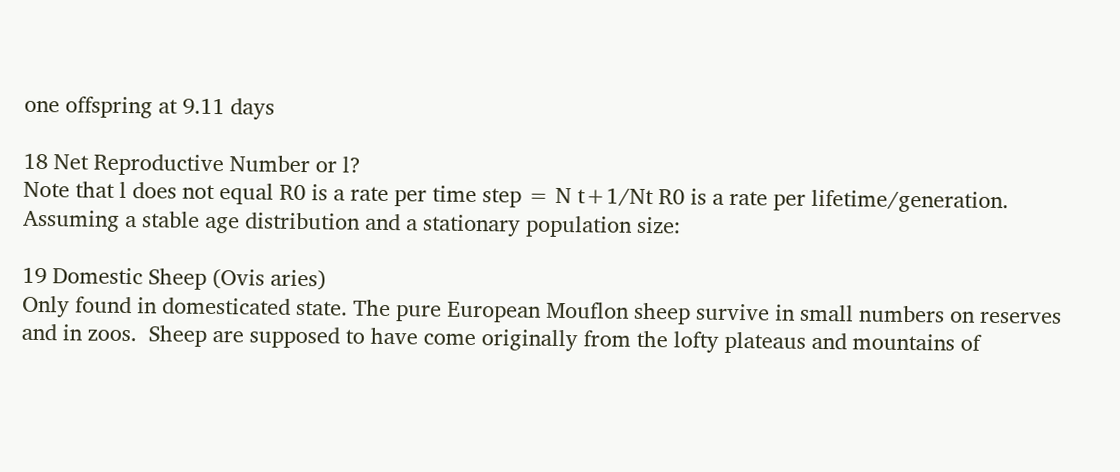one offspring at 9.11 days

18 Net Reproductive Number or l?
Note that l does not equal R0 is a rate per time step = N t+1/Nt R0 is a rate per lifetime/generation. Assuming a stable age distribution and a stationary population size:

19 Domestic Sheep (Ovis aries)
Only found in domesticated state. The pure European Mouflon sheep survive in small numbers on reserves and in zoos.  Sheep are supposed to have come originally from the lofty plateaus and mountains of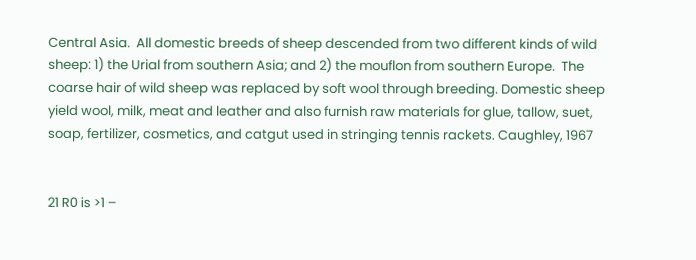Central Asia.  All domestic breeds of sheep descended from two different kinds of wild sheep: 1) the Urial from southern Asia; and 2) the mouflon from southern Europe.  The coarse hair of wild sheep was replaced by soft wool through breeding. Domestic sheep yield wool, milk, meat and leather and also furnish raw materials for glue, tallow, suet, soap, fertilizer, cosmetics, and catgut used in stringing tennis rackets. Caughley, 1967


21 R0 is >1 –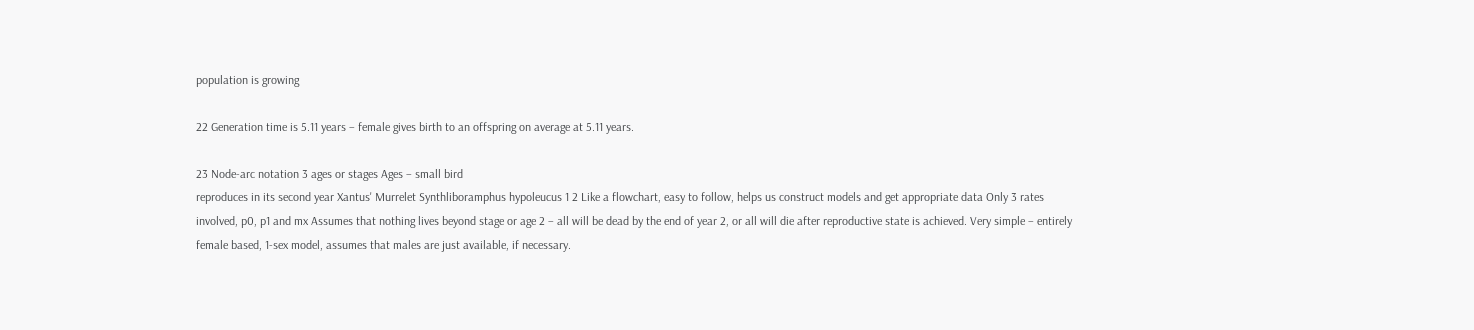population is growing

22 Generation time is 5.11 years – female gives birth to an offspring on average at 5.11 years.

23 Node-arc notation 3 ages or stages Ages – small bird
reproduces in its second year Xantus' Murrelet Synthliboramphus hypoleucus 1 2 Like a flowchart, easy to follow, helps us construct models and get appropriate data Only 3 rates involved, p0, p1 and mx Assumes that nothing lives beyond stage or age 2 – all will be dead by the end of year 2, or all will die after reproductive state is achieved. Very simple – entirely female based, 1-sex model, assumes that males are just available, if necessary.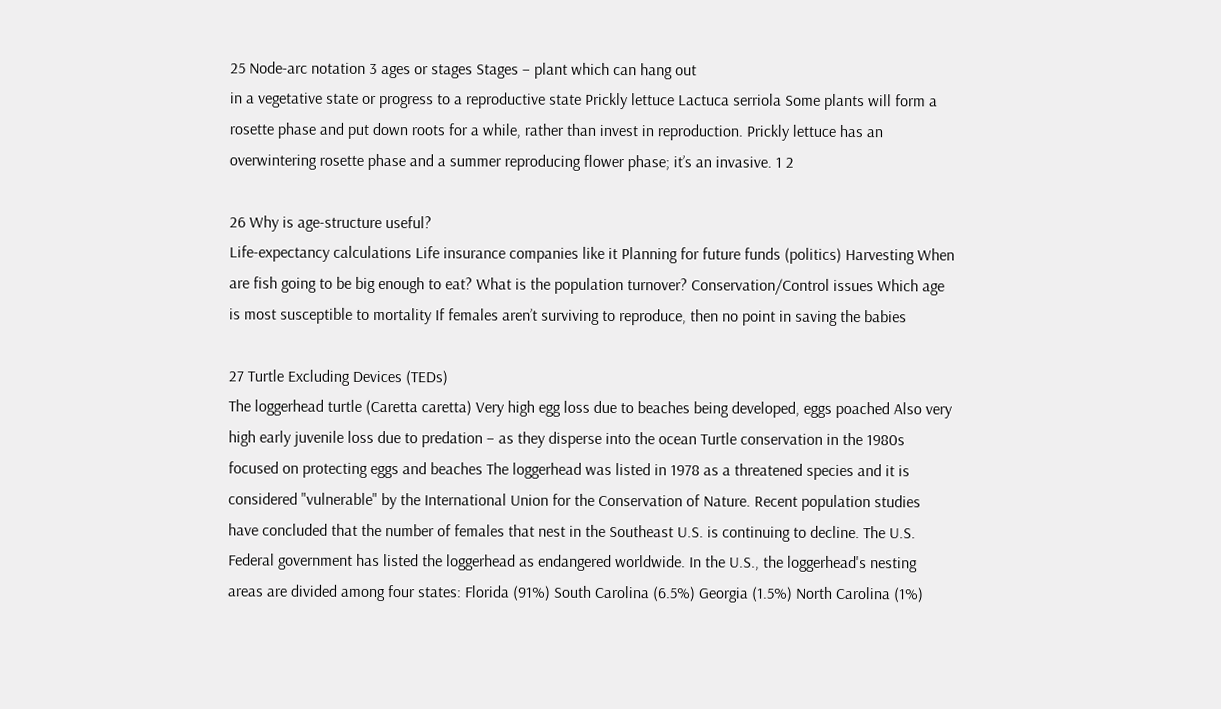25 Node-arc notation 3 ages or stages Stages – plant which can hang out
in a vegetative state or progress to a reproductive state Prickly lettuce Lactuca serriola Some plants will form a rosette phase and put down roots for a while, rather than invest in reproduction. Prickly lettuce has an overwintering rosette phase and a summer reproducing flower phase; it’s an invasive. 1 2

26 Why is age-structure useful?
Life-expectancy calculations Life insurance companies like it Planning for future funds (politics) Harvesting When are fish going to be big enough to eat? What is the population turnover? Conservation/Control issues Which age is most susceptible to mortality If females aren’t surviving to reproduce, then no point in saving the babies

27 Turtle Excluding Devices (TEDs)
The loggerhead turtle (Caretta caretta) Very high egg loss due to beaches being developed, eggs poached Also very high early juvenile loss due to predation – as they disperse into the ocean Turtle conservation in the 1980s focused on protecting eggs and beaches The loggerhead was listed in 1978 as a threatened species and it is considered "vulnerable" by the International Union for the Conservation of Nature. Recent population studies have concluded that the number of females that nest in the Southeast U.S. is continuing to decline. The U.S. Federal government has listed the loggerhead as endangered worldwide. In the U.S., the loggerhead's nesting areas are divided among four states: Florida (91%) South Carolina (6.5%) Georgia (1.5%) North Carolina (1%)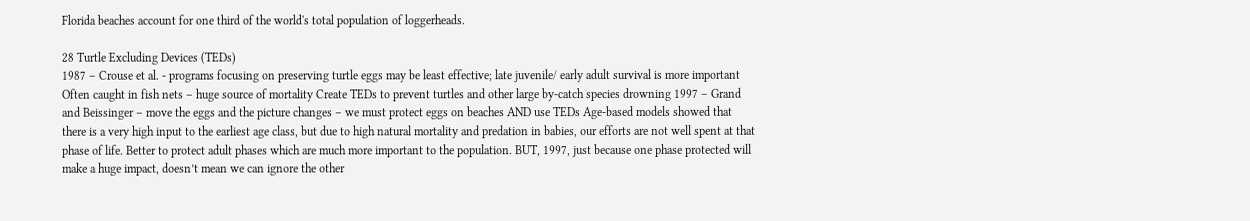Florida beaches account for one third of the world's total population of loggerheads.

28 Turtle Excluding Devices (TEDs)
1987 – Crouse et al. - programs focusing on preserving turtle eggs may be least effective; late juvenile/ early adult survival is more important Often caught in fish nets – huge source of mortality Create TEDs to prevent turtles and other large by-catch species drowning 1997 – Grand and Beissinger – move the eggs and the picture changes – we must protect eggs on beaches AND use TEDs Age-based models showed that there is a very high input to the earliest age class, but due to high natural mortality and predation in babies, our efforts are not well spent at that phase of life. Better to protect adult phases which are much more important to the population. BUT, 1997, just because one phase protected will make a huge impact, doesn’t mean we can ignore the other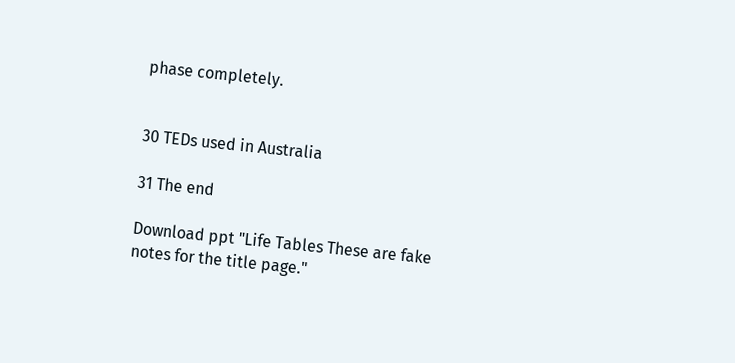phase completely.


30 TEDs used in Australia

31 The end

Download ppt "Life Tables These are fake notes for the title page."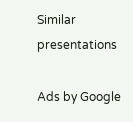Similar presentations

Ads by Google